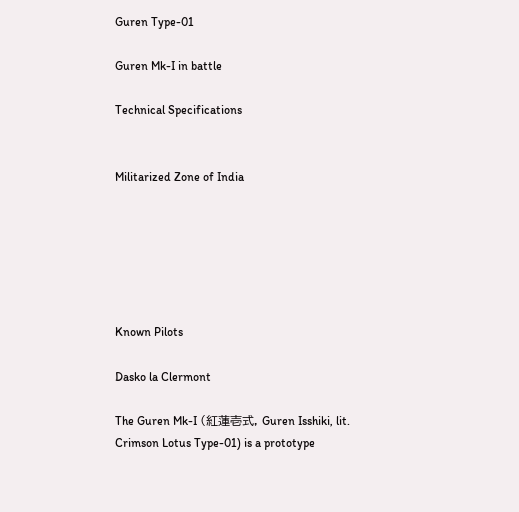Guren Type-01

Guren Mk-I in battle

Technical Specifications


Militarized Zone of India






Known Pilots

Dasko la Clermont

The Guren Mk-I (紅蓮壱式, Guren Isshiki, lit. Crimson Lotus Type-01) is a prototype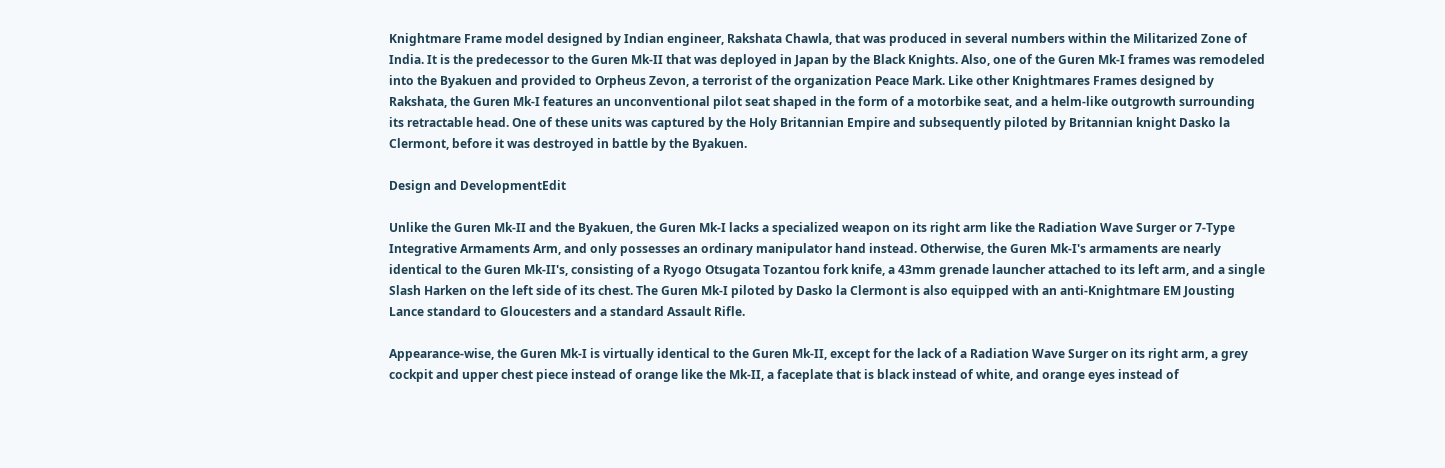Knightmare Frame model designed by Indian engineer, Rakshata Chawla, that was produced in several numbers within the Militarized Zone of India. It is the predecessor to the Guren Mk-II that was deployed in Japan by the Black Knights. Also, one of the Guren Mk-I frames was remodeled into the Byakuen and provided to Orpheus Zevon, a terrorist of the organization Peace Mark. Like other Knightmares Frames designed by Rakshata, the Guren Mk-I features an unconventional pilot seat shaped in the form of a motorbike seat, and a helm-like outgrowth surrounding its retractable head. One of these units was captured by the Holy Britannian Empire and subsequently piloted by Britannian knight Dasko la Clermont, before it was destroyed in battle by the Byakuen.

Design and DevelopmentEdit

Unlike the Guren Mk-II and the Byakuen, the Guren Mk-I lacks a specialized weapon on its right arm like the Radiation Wave Surger or 7-Type Integrative Armaments Arm, and only possesses an ordinary manipulator hand instead. Otherwise, the Guren Mk-I's armaments are nearly identical to the Guren Mk-II's, consisting of a Ryogo Otsugata Tozantou fork knife, a 43mm grenade launcher attached to its left arm, and a single Slash Harken on the left side of its chest. The Guren Mk-I piloted by Dasko la Clermont is also equipped with an anti-Knightmare EM Jousting Lance standard to Gloucesters and a standard Assault Rifle.

Appearance-wise, the Guren Mk-I is virtually identical to the Guren Mk-II, except for the lack of a Radiation Wave Surger on its right arm, a grey cockpit and upper chest piece instead of orange like the Mk-II, a faceplate that is black instead of white, and orange eyes instead of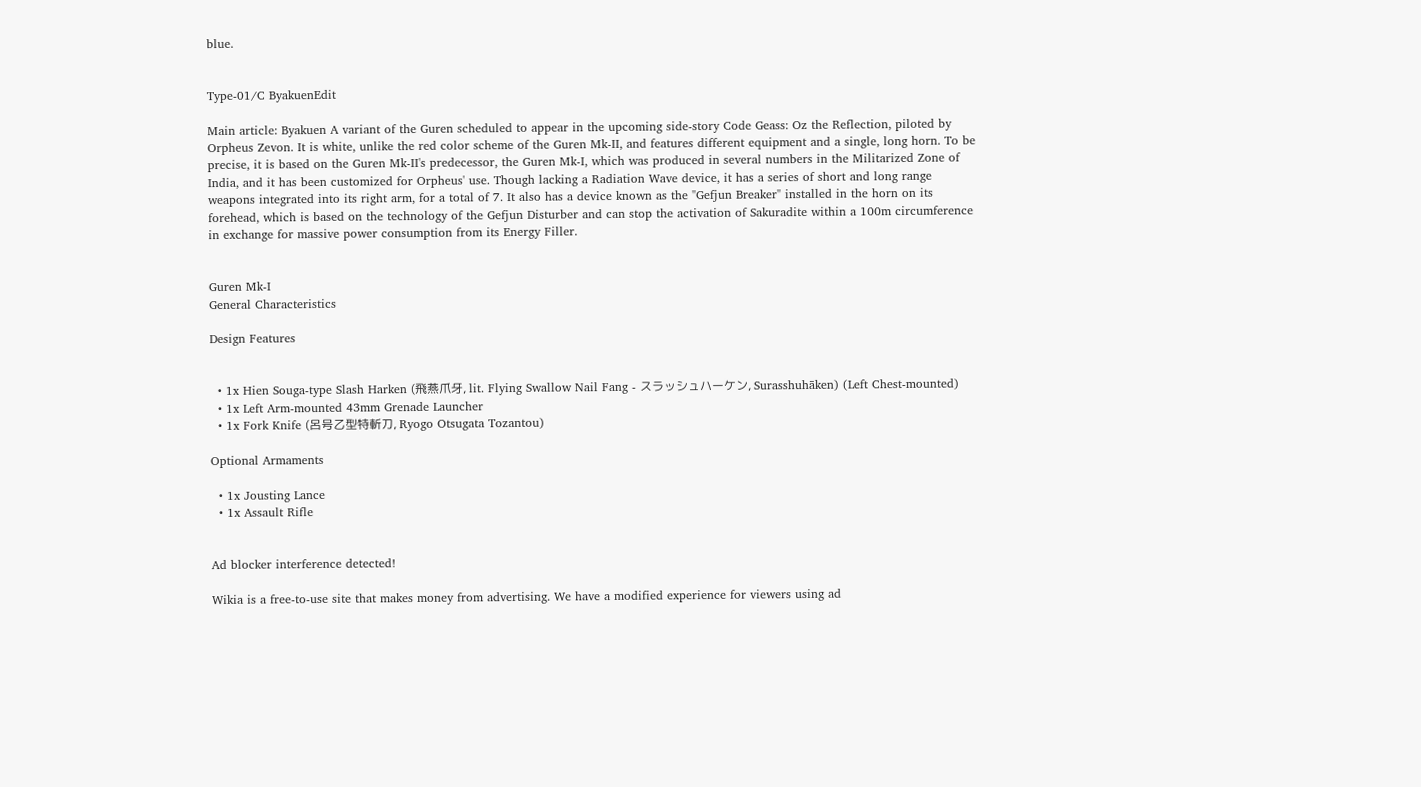blue.


Type-01/C ByakuenEdit

Main article: Byakuen A variant of the Guren scheduled to appear in the upcoming side-story Code Geass: Oz the Reflection, piloted by Orpheus Zevon. It is white, unlike the red color scheme of the Guren Mk-II, and features different equipment and a single, long horn. To be precise, it is based on the Guren Mk-II's predecessor, the Guren Mk-I, which was produced in several numbers in the Militarized Zone of India, and it has been customized for Orpheus' use. Though lacking a Radiation Wave device, it has a series of short and long range weapons integrated into its right arm, for a total of 7. It also has a device known as the "Gefjun Breaker" installed in the horn on its forehead, which is based on the technology of the Gefjun Disturber and can stop the activation of Sakuradite within a 100m circumference in exchange for massive power consumption from its Energy Filler.


Guren Mk-I
General Characteristics

Design Features


  • 1x Hien Souga-type Slash Harken (飛燕爪牙, lit. Flying Swallow Nail Fang - スラッシュハーケン, Surasshuhāken) (Left Chest-mounted)
  • 1x Left Arm-mounted 43mm Grenade Launcher
  • 1x Fork Knife (呂号乙型特斬刀, Ryogo Otsugata Tozantou)

Optional Armaments

  • 1x Jousting Lance
  • 1x Assault Rifle


Ad blocker interference detected!

Wikia is a free-to-use site that makes money from advertising. We have a modified experience for viewers using ad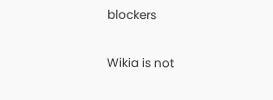blockers

Wikia is not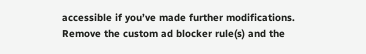accessible if you’ve made further modifications. Remove the custom ad blocker rule(s) and the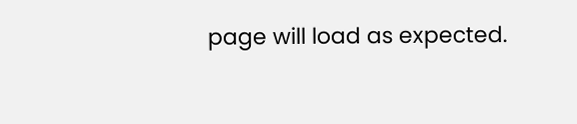page will load as expected.